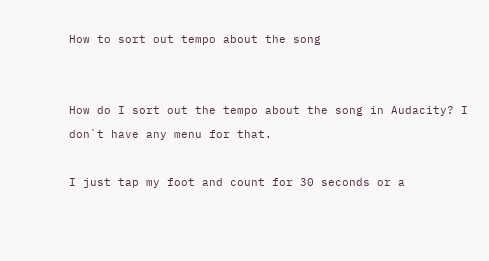How to sort out tempo about the song


How do I sort out the tempo about the song in Audacity? I don`t have any menu for that.

I just tap my foot and count for 30 seconds or a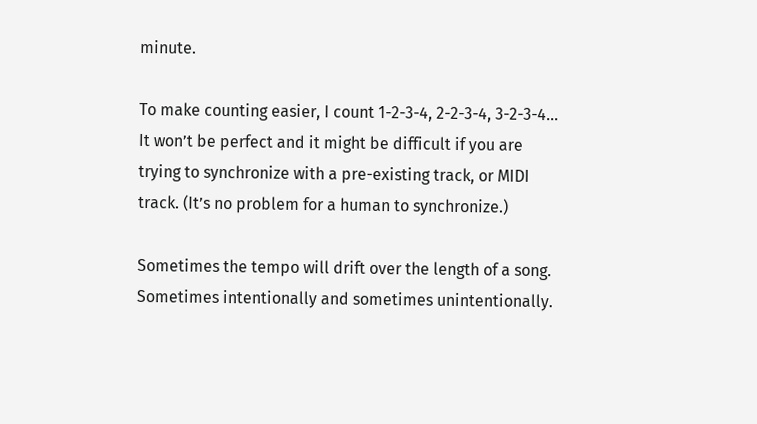minute.

To make counting easier, I count 1-2-3-4, 2-2-3-4, 3-2-3-4… It won’t be perfect and it might be difficult if you are trying to synchronize with a pre-existing track, or MIDI track. (It’s no problem for a human to synchronize.)

Sometimes the tempo will drift over the length of a song. Sometimes intentionally and sometimes unintentionally.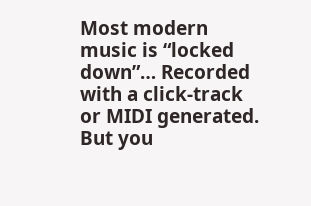Most modern music is “locked down”… Recorded with a click-track or MIDI generated. But you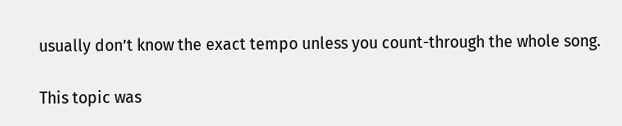usually don’t know the exact tempo unless you count-through the whole song.

This topic was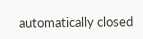automatically closed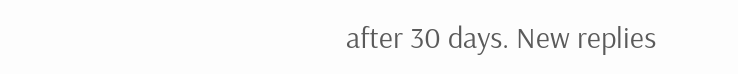after 30 days. New replies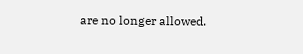are no longer allowed.